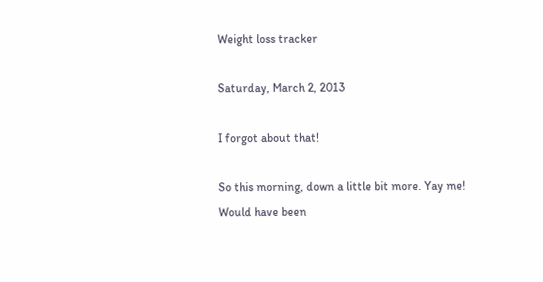Weight loss tracker

Saturday, March 2, 2013

I forgot about that!

So this morning, down a little bit more. Yay me! Would have been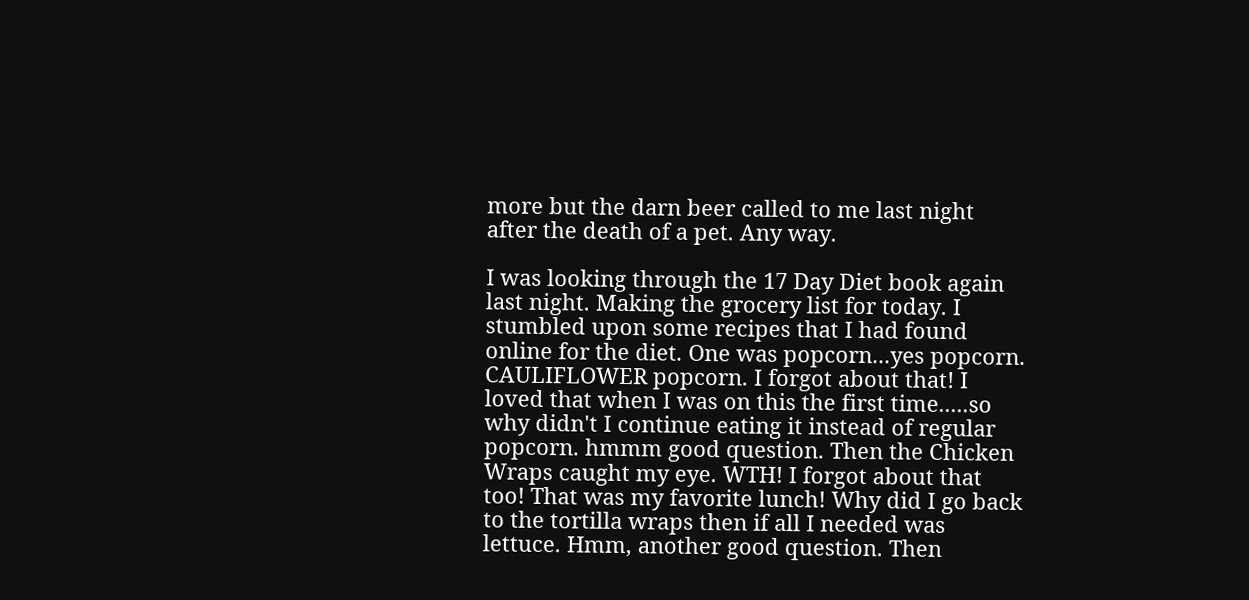more but the darn beer called to me last night after the death of a pet. Any way.

I was looking through the 17 Day Diet book again last night. Making the grocery list for today. I stumbled upon some recipes that I had found online for the diet. One was popcorn...yes popcorn. CAULIFLOWER popcorn. I forgot about that! I loved that when I was on this the first time.....so why didn't I continue eating it instead of regular popcorn. hmmm good question. Then the Chicken Wraps caught my eye. WTH! I forgot about that too! That was my favorite lunch! Why did I go back to the tortilla wraps then if all I needed was lettuce. Hmm, another good question. Then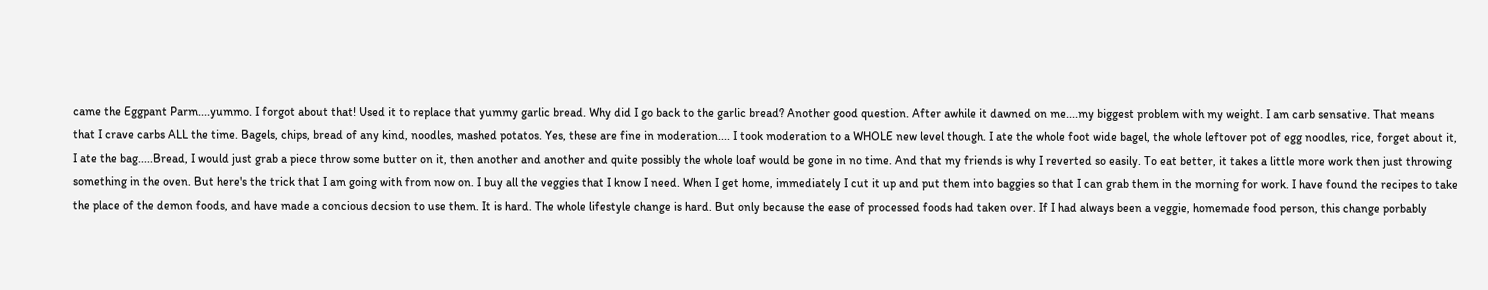came the Eggpant Parm....yummo. I forgot about that! Used it to replace that yummy garlic bread. Why did I go back to the garlic bread? Another good question. After awhile it dawned on me....my biggest problem with my weight. I am carb sensative. That means that I crave carbs ALL the time. Bagels, chips, bread of any kind, noodles, mashed potatos. Yes, these are fine in moderation.... I took moderation to a WHOLE new level though. I ate the whole foot wide bagel, the whole leftover pot of egg noodles, rice, forget about it, I ate the bag.....Bread, I would just grab a piece throw some butter on it, then another and another and quite possibly the whole loaf would be gone in no time. And that my friends is why I reverted so easily. To eat better, it takes a little more work then just throwing something in the oven. But here's the trick that I am going with from now on. I buy all the veggies that I know I need. When I get home, immediately I cut it up and put them into baggies so that I can grab them in the morning for work. I have found the recipes to take the place of the demon foods, and have made a concious decsion to use them. It is hard. The whole lifestyle change is hard. But only because the ease of processed foods had taken over. If I had always been a veggie, homemade food person, this change porbably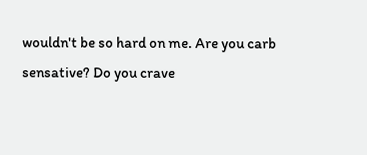wouldn't be so hard on me. Are you carb sensative? Do you crave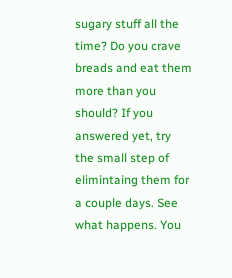sugary stuff all the time? Do you crave breads and eat them more than you should? If you answered yet, try the small step of elimintaing them for a couple days. See what happens. You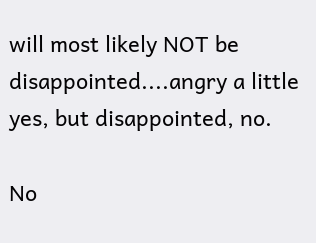will most likely NOT be disappointed....angry a little yes, but disappointed, no.

No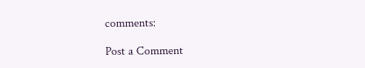comments:

Post a Comment